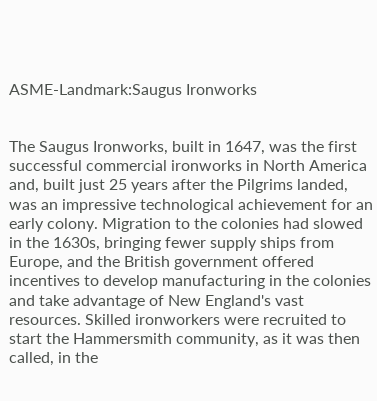ASME-Landmark:Saugus Ironworks


The Saugus Ironworks, built in 1647, was the first successful commercial ironworks in North America and, built just 25 years after the Pilgrims landed, was an impressive technological achievement for an early colony. Migration to the colonies had slowed in the 1630s, bringing fewer supply ships from Europe, and the British government offered incentives to develop manufacturing in the colonies and take advantage of New England's vast resources. Skilled ironworkers were recruited to start the Hammersmith community, as it was then called, in the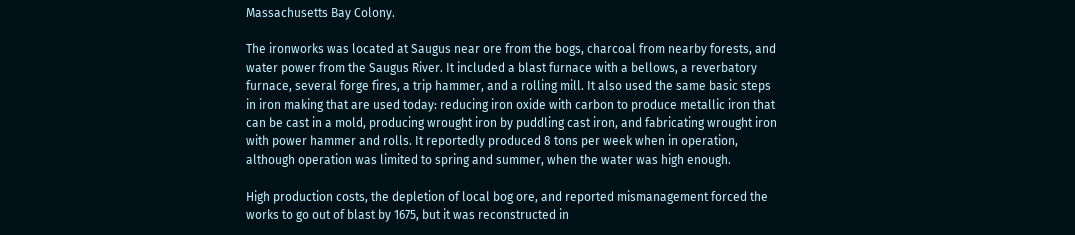Massachusetts Bay Colony.

The ironworks was located at Saugus near ore from the bogs, charcoal from nearby forests, and water power from the Saugus River. It included a blast furnace with a bellows, a reverbatory furnace, several forge fires, a trip hammer, and a rolling mill. It also used the same basic steps in iron making that are used today: reducing iron oxide with carbon to produce metallic iron that can be cast in a mold, producing wrought iron by puddling cast iron, and fabricating wrought iron with power hammer and rolls. It reportedly produced 8 tons per week when in operation, although operation was limited to spring and summer, when the water was high enough.

High production costs, the depletion of local bog ore, and reported mismanagement forced the works to go out of blast by 1675, but it was reconstructed in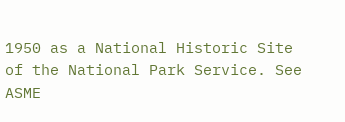1950 as a National Historic Site of the National Park Service. See ASME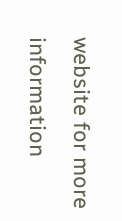website for more information